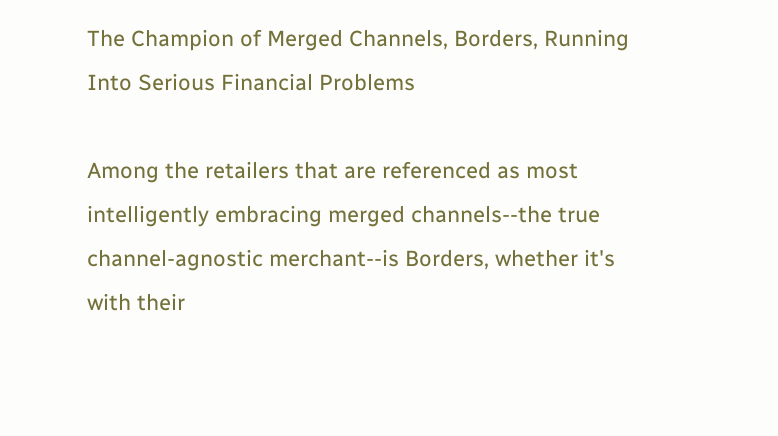The Champion of Merged Channels, Borders, Running Into Serious Financial Problems

Among the retailers that are referenced as most intelligently embracing merged channels--the true channel-agnostic merchant--is Borders, whether it's with their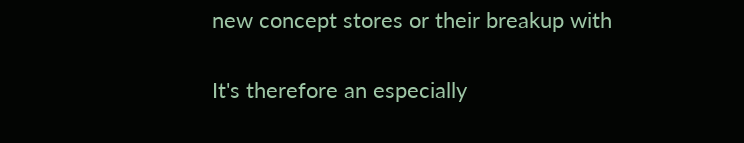new concept stores or their breakup with

It's therefore an especially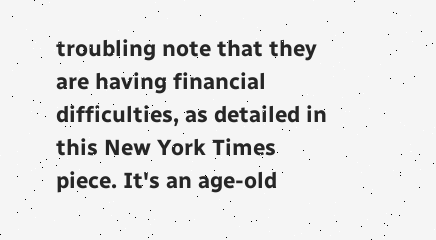troubling note that they are having financial difficulties, as detailed in this New York Times piece. It's an age-old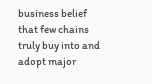business belief that few chains truly buy into and adopt major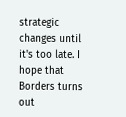strategic changes until it's too late. I hope that Borders turns out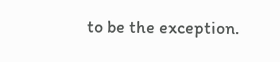to be the exception.